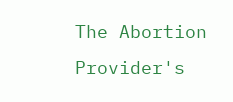The Abortion Provider's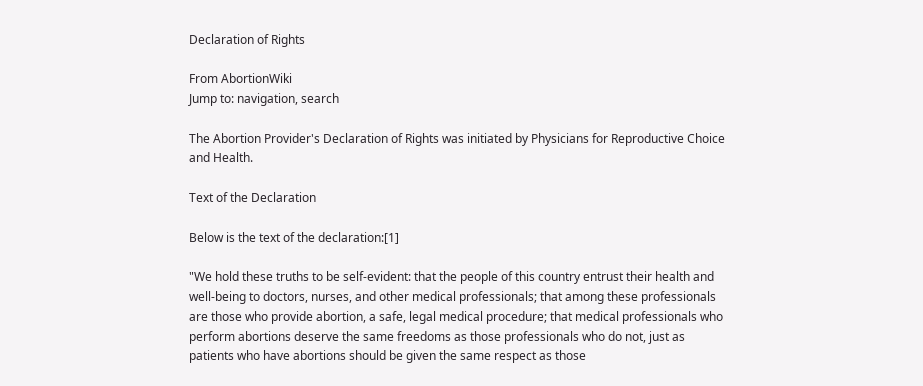Declaration of Rights

From AbortionWiki
Jump to: navigation, search

The Abortion Provider's Declaration of Rights was initiated by Physicians for Reproductive Choice and Health.

Text of the Declaration

Below is the text of the declaration:[1]

"We hold these truths to be self-evident: that the people of this country entrust their health and well-being to doctors, nurses, and other medical professionals; that among these professionals are those who provide abortion, a safe, legal medical procedure; that medical professionals who perform abortions deserve the same freedoms as those professionals who do not, just as patients who have abortions should be given the same respect as those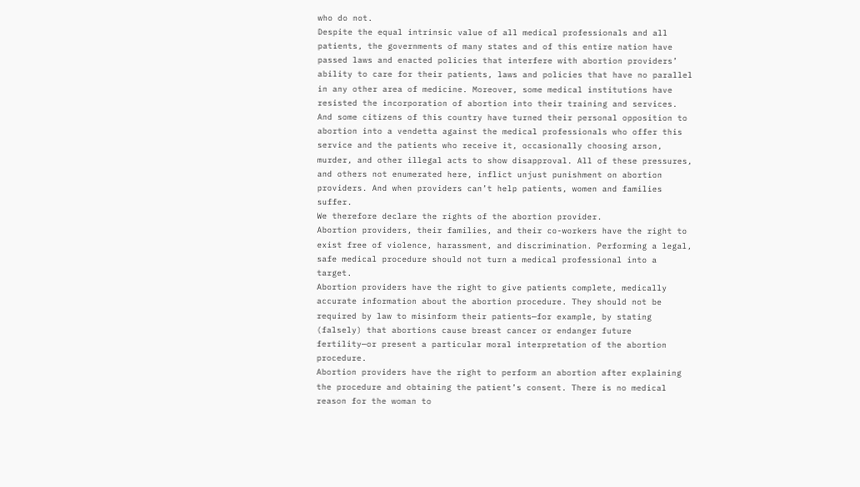who do not.
Despite the equal intrinsic value of all medical professionals and all patients, the governments of many states and of this entire nation have passed laws and enacted policies that interfere with abortion providers’ ability to care for their patients, laws and policies that have no parallel in any other area of medicine. Moreover, some medical institutions have resisted the incorporation of abortion into their training and services. And some citizens of this country have turned their personal opposition to abortion into a vendetta against the medical professionals who offer this service and the patients who receive it, occasionally choosing arson, murder, and other illegal acts to show disapproval. All of these pressures, and others not enumerated here, inflict unjust punishment on abortion providers. And when providers can’t help patients, women and families suffer.
We therefore declare the rights of the abortion provider.
Abortion providers, their families, and their co-workers have the right to exist free of violence, harassment, and discrimination. Performing a legal, safe medical procedure should not turn a medical professional into a target.
Abortion providers have the right to give patients complete, medically accurate information about the abortion procedure. They should not be required by law to misinform their patients—for example, by stating (falsely) that abortions cause breast cancer or endanger future fertility—or present a particular moral interpretation of the abortion procedure.
Abortion providers have the right to perform an abortion after explaining the procedure and obtaining the patient’s consent. There is no medical reason for the woman to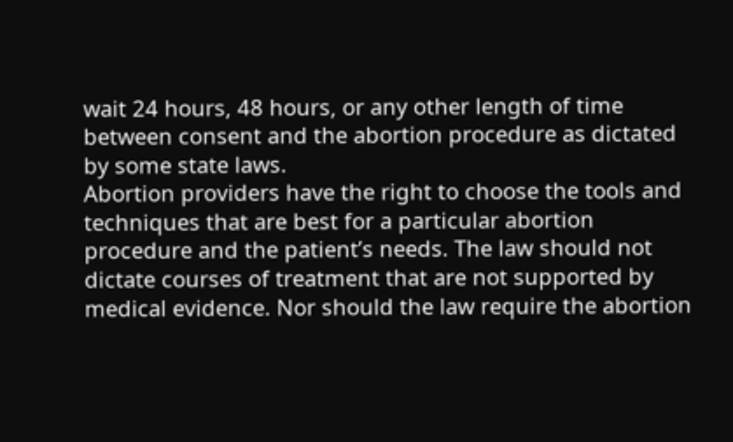wait 24 hours, 48 hours, or any other length of time between consent and the abortion procedure as dictated by some state laws.
Abortion providers have the right to choose the tools and techniques that are best for a particular abortion procedure and the patient’s needs. The law should not dictate courses of treatment that are not supported by medical evidence. Nor should the law require the abortion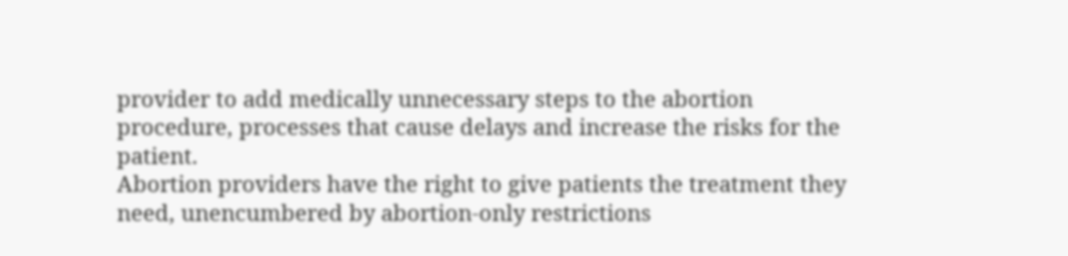provider to add medically unnecessary steps to the abortion procedure, processes that cause delays and increase the risks for the patient.
Abortion providers have the right to give patients the treatment they need, unencumbered by abortion-only restrictions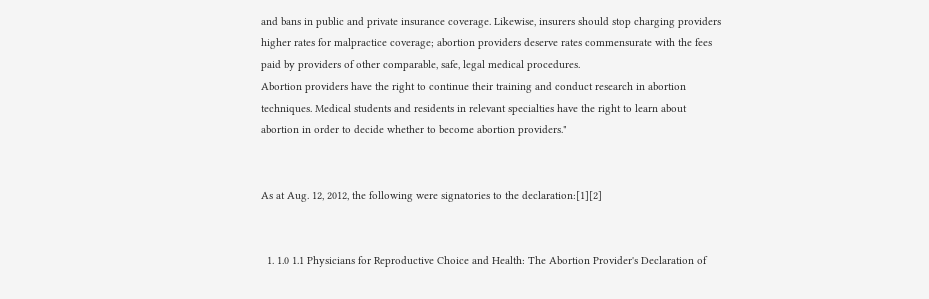and bans in public and private insurance coverage. Likewise, insurers should stop charging providers higher rates for malpractice coverage; abortion providers deserve rates commensurate with the fees paid by providers of other comparable, safe, legal medical procedures.
Abortion providers have the right to continue their training and conduct research in abortion techniques. Medical students and residents in relevant specialties have the right to learn about abortion in order to decide whether to become abortion providers."


As at Aug. 12, 2012, the following were signatories to the declaration:[1][2]


  1. 1.0 1.1 Physicians for Reproductive Choice and Health: The Abortion Provider's Declaration of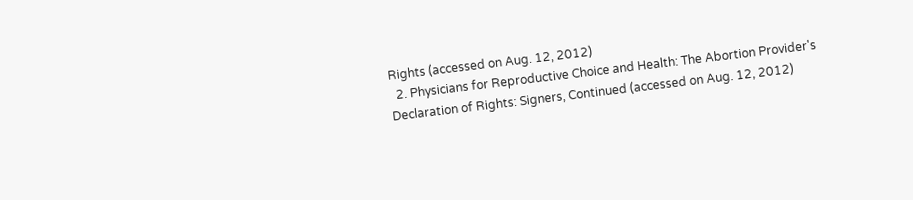Rights (accessed on Aug. 12, 2012)
  2. Physicians for Reproductive Choice and Health: The Abortion Provider's Declaration of Rights: Signers, Continued (accessed on Aug. 12, 2012)